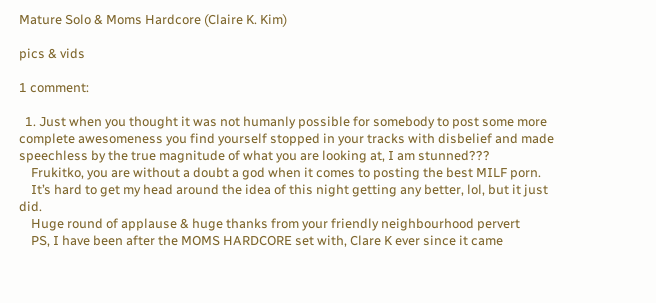Mature Solo & Moms Hardcore (Claire K. Kim)

pics & vids

1 comment:

  1. Just when you thought it was not humanly possible for somebody to post some more complete awesomeness you find yourself stopped in your tracks with disbelief and made speechless by the true magnitude of what you are looking at, I am stunned???
    Frukitko, you are without a doubt a god when it comes to posting the best MILF porn.
    It’s hard to get my head around the idea of this night getting any better, lol, but it just did.
    Huge round of applause & huge thanks from your friendly neighbourhood pervert
    PS, I have been after the MOMS HARDCORE set with, Clare K ever since it came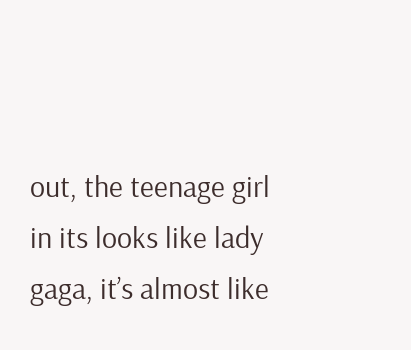out, the teenage girl in its looks like lady gaga, it’s almost like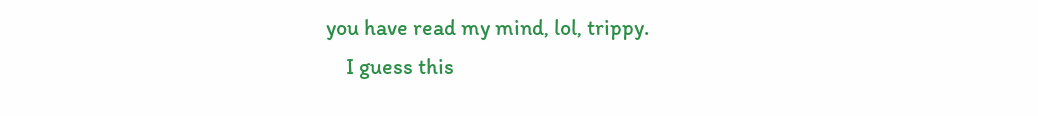you have read my mind, lol, trippy.
    I guess this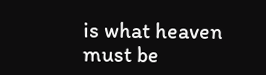is what heaven must be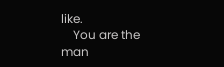like.
    You are the man